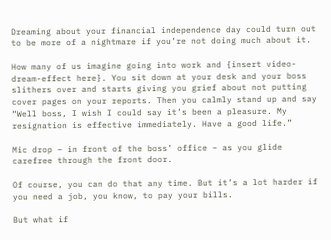Dreaming about your financial independence day could turn out to be more of a nightmare if you’re not doing much about it.

How many of us imagine going into work and {insert video-dream-effect here}. You sit down at your desk and your boss slithers over and starts giving you grief about not putting cover pages on your reports. Then you calmly stand up and say “Well boss, I wish I could say it’s been a pleasure. My resignation is effective immediately. Have a good life.”

Mic drop – in front of the boss’ office – as you glide carefree through the front door.

Of course, you can do that any time. But it’s a lot harder if you need a job, you know, to pay your bills.

But what if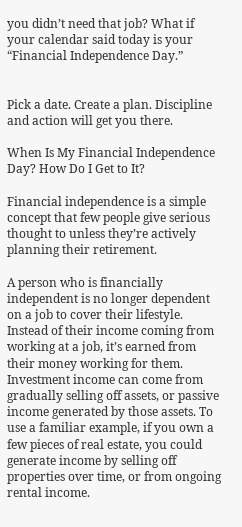you didn’t need that job? What if your calendar said today is your “Financial Independence Day.”


Pick a date. Create a plan. Discipline and action will get you there.

When Is My Financial Independence Day? How Do I Get to It?

Financial independence is a simple concept that few people give serious thought to unless they’re actively planning their retirement.

A person who is financially independent is no longer dependent on a job to cover their lifestyle. Instead of their income coming from working at a job, it’s earned from their money working for them. Investment income can come from gradually selling off assets, or passive income generated by those assets. To use a familiar example, if you own a few pieces of real estate, you could generate income by selling off properties over time, or from ongoing rental income.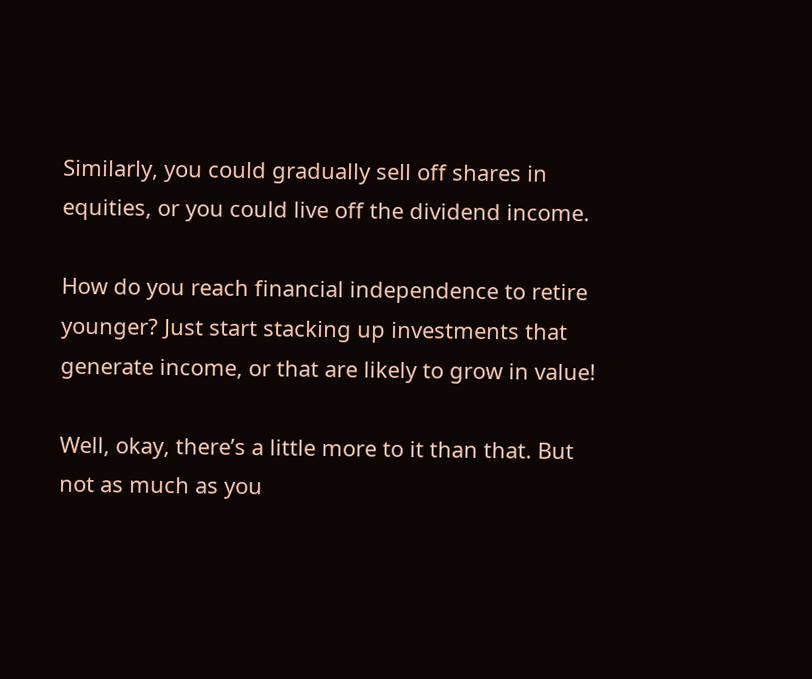Similarly, you could gradually sell off shares in equities, or you could live off the dividend income.

How do you reach financial independence to retire younger? Just start stacking up investments that generate income, or that are likely to grow in value!

Well, okay, there’s a little more to it than that. But not as much as you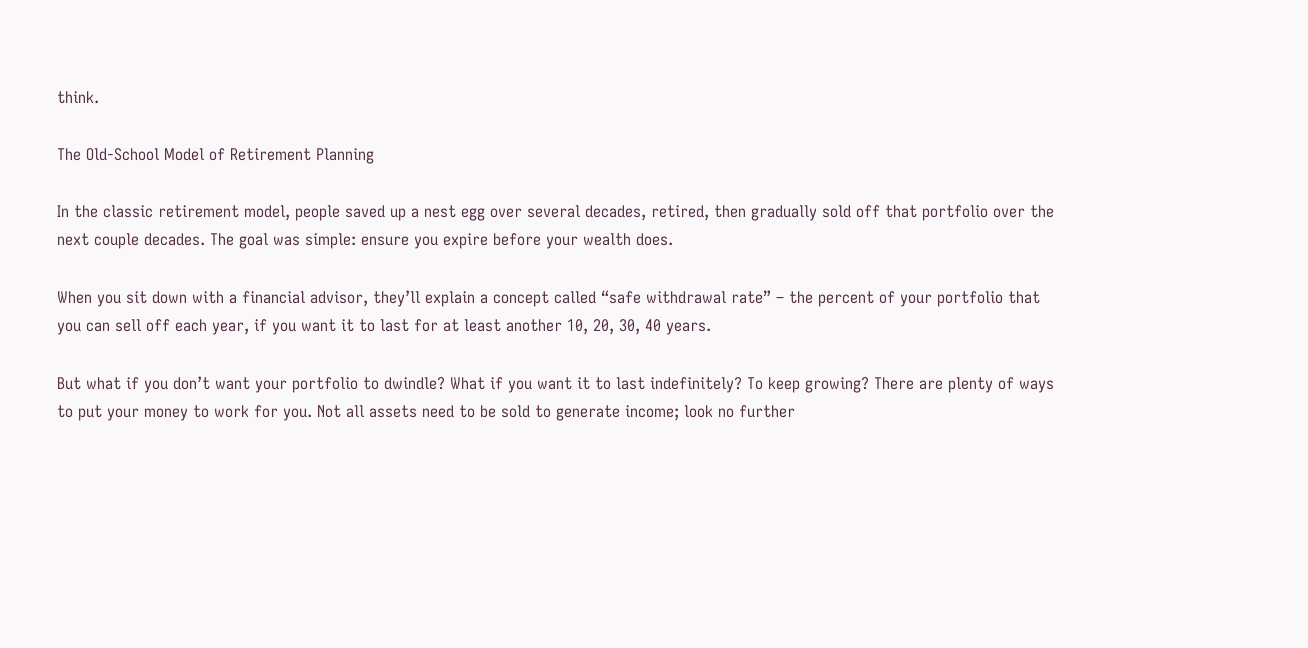think.

The Old-School Model of Retirement Planning

In the classic retirement model, people saved up a nest egg over several decades, retired, then gradually sold off that portfolio over the next couple decades. The goal was simple: ensure you expire before your wealth does.

When you sit down with a financial advisor, they’ll explain a concept called “safe withdrawal rate” – the percent of your portfolio that you can sell off each year, if you want it to last for at least another 10, 20, 30, 40 years.

But what if you don’t want your portfolio to dwindle? What if you want it to last indefinitely? To keep growing? There are plenty of ways to put your money to work for you. Not all assets need to be sold to generate income; look no further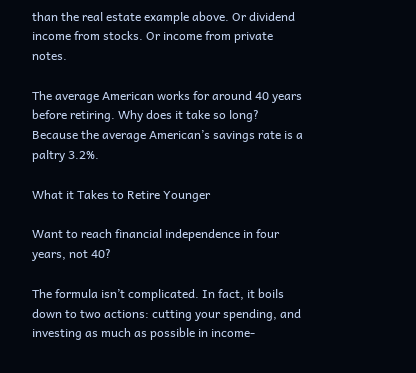than the real estate example above. Or dividend income from stocks. Or income from private notes.

The average American works for around 40 years before retiring. Why does it take so long? Because the average American’s savings rate is a paltry 3.2%.

What it Takes to Retire Younger

Want to reach financial independence in four years, not 40?

The formula isn’t complicated. In fact, it boils down to two actions: cutting your spending, and investing as much as possible in income-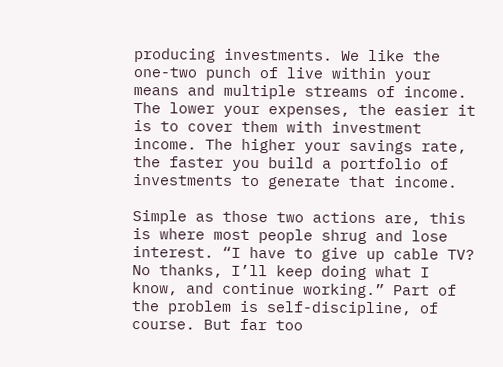producing investments. We like the one-two punch of live within your means and multiple streams of income. The lower your expenses, the easier it is to cover them with investment income. The higher your savings rate, the faster you build a portfolio of investments to generate that income.

Simple as those two actions are, this is where most people shrug and lose interest. “I have to give up cable TV? No thanks, I’ll keep doing what I know, and continue working.” Part of the problem is self-discipline, of course. But far too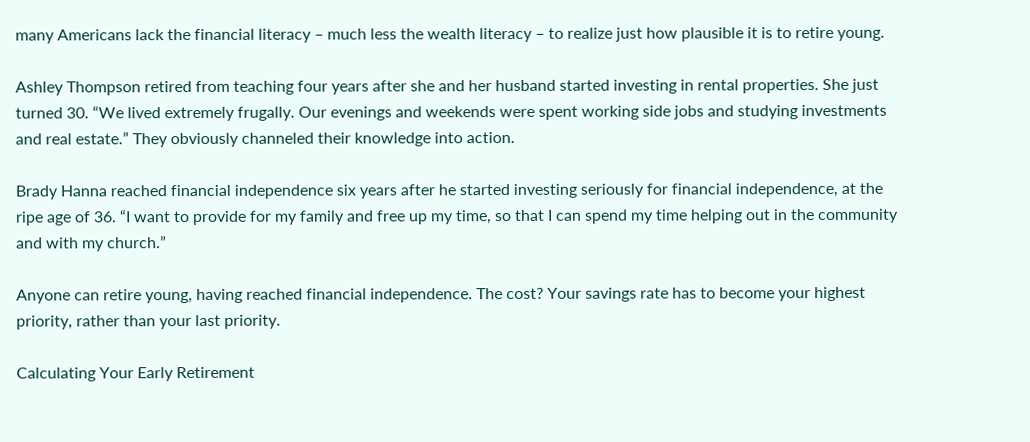many Americans lack the financial literacy – much less the wealth literacy – to realize just how plausible it is to retire young.

Ashley Thompson retired from teaching four years after she and her husband started investing in rental properties. She just turned 30. “We lived extremely frugally. Our evenings and weekends were spent working side jobs and studying investments and real estate.” They obviously channeled their knowledge into action.

Brady Hanna reached financial independence six years after he started investing seriously for financial independence, at the ripe age of 36. “I want to provide for my family and free up my time, so that I can spend my time helping out in the community and with my church.”

Anyone can retire young, having reached financial independence. The cost? Your savings rate has to become your highest priority, rather than your last priority.

Calculating Your Early Retirement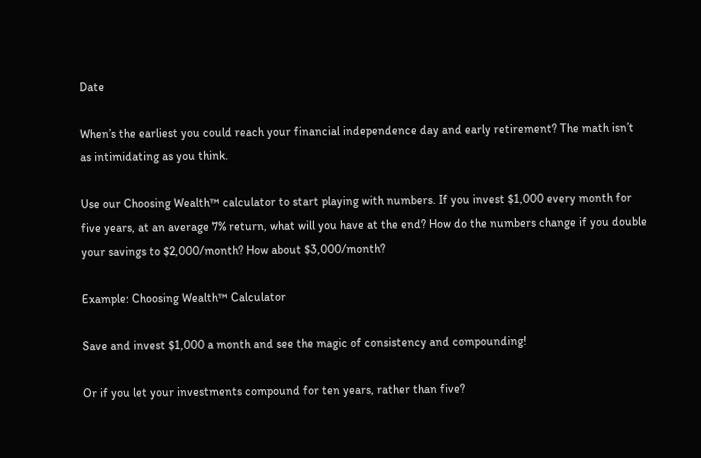Date

When’s the earliest you could reach your financial independence day and early retirement? The math isn’t as intimidating as you think.

Use our Choosing Wealth™ calculator to start playing with numbers. If you invest $1,000 every month for five years, at an average 7% return, what will you have at the end? How do the numbers change if you double your savings to $2,000/month? How about $3,000/month?

Example: Choosing Wealth™ Calculator

Save and invest $1,000 a month and see the magic of consistency and compounding!

Or if you let your investments compound for ten years, rather than five?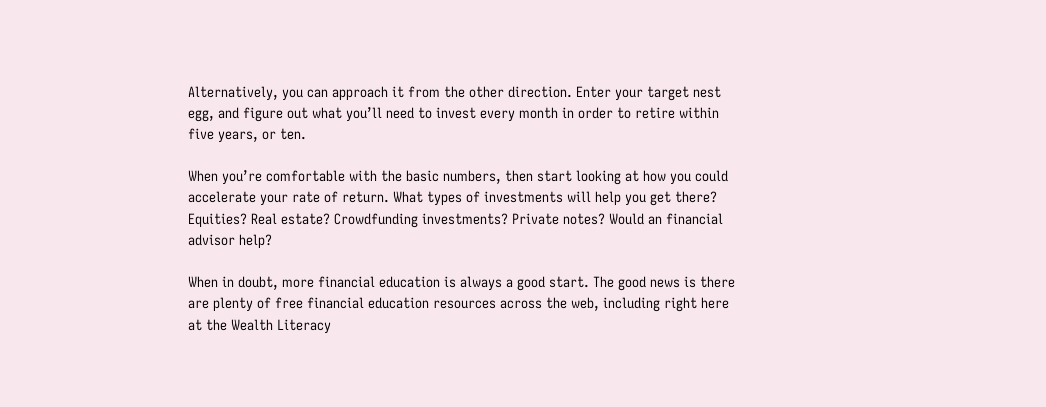Alternatively, you can approach it from the other direction. Enter your target nest egg, and figure out what you’ll need to invest every month in order to retire within five years, or ten.

When you’re comfortable with the basic numbers, then start looking at how you could accelerate your rate of return. What types of investments will help you get there? Equities? Real estate? Crowdfunding investments? Private notes? Would an financial advisor help?

When in doubt, more financial education is always a good start. The good news is there are plenty of free financial education resources across the web, including right here at the Wealth Literacy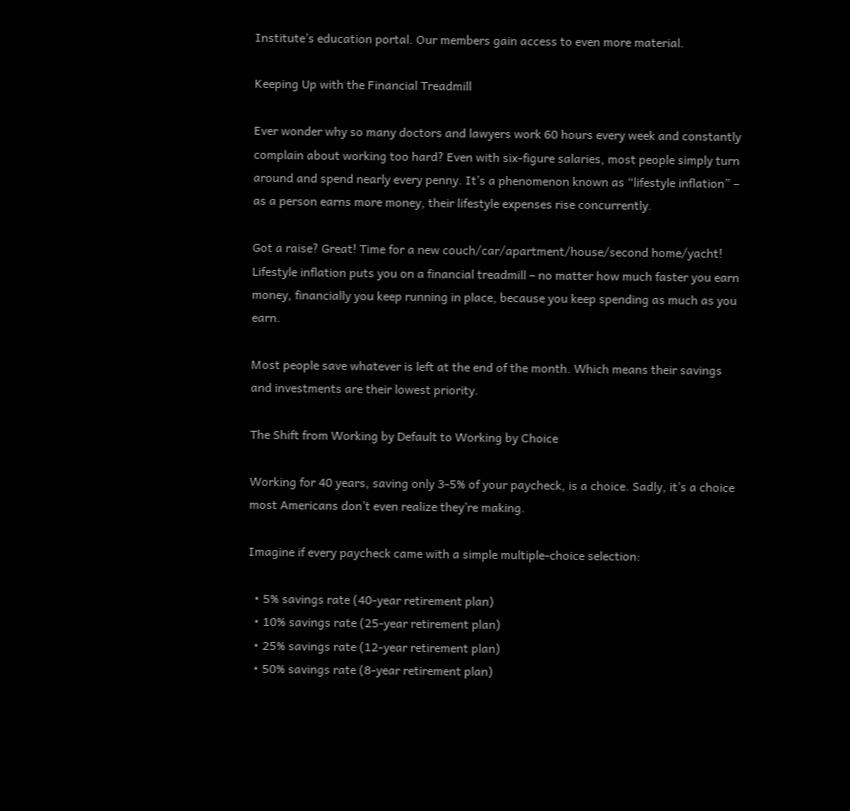Institute’s education portal. Our members gain access to even more material.

Keeping Up with the Financial Treadmill

Ever wonder why so many doctors and lawyers work 60 hours every week and constantly complain about working too hard? Even with six-figure salaries, most people simply turn around and spend nearly every penny. It’s a phenomenon known as “lifestyle inflation” – as a person earns more money, their lifestyle expenses rise concurrently.

Got a raise? Great! Time for a new couch/car/apartment/house/second home/yacht! Lifestyle inflation puts you on a financial treadmill – no matter how much faster you earn money, financially you keep running in place, because you keep spending as much as you earn.

Most people save whatever is left at the end of the month. Which means their savings and investments are their lowest priority.

The Shift from Working by Default to Working by Choice

Working for 40 years, saving only 3-5% of your paycheck, is a choice. Sadly, it’s a choice most Americans don’t even realize they’re making.

Imagine if every paycheck came with a simple multiple-choice selection:

  • 5% savings rate (40-year retirement plan)
  • 10% savings rate (25-year retirement plan)
  • 25% savings rate (12-year retirement plan)
  • 50% savings rate (8-year retirement plan)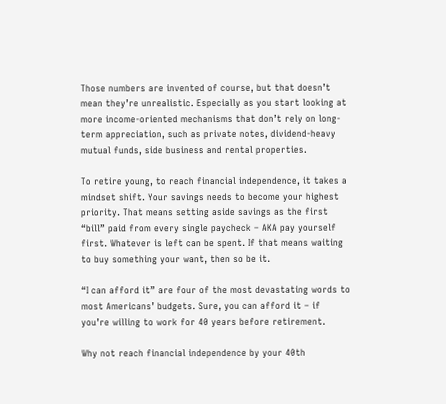Those numbers are invented of course, but that doesn’t mean they’re unrealistic. Especially as you start looking at more income-oriented mechanisms that don’t rely on long-term appreciation, such as private notes, dividend-heavy mutual funds, side business and rental properties.

To retire young, to reach financial independence, it takes a mindset shift. Your savings needs to become your highest priority. That means setting aside savings as the first “bill” paid from every single paycheck – AKA pay yourself first. Whatever is left can be spent. If that means waiting to buy something your want, then so be it.

“I can afford it” are four of the most devastating words to most Americans’ budgets. Sure, you can afford it – if you’re willing to work for 40 years before retirement.

Why not reach financial independence by your 40th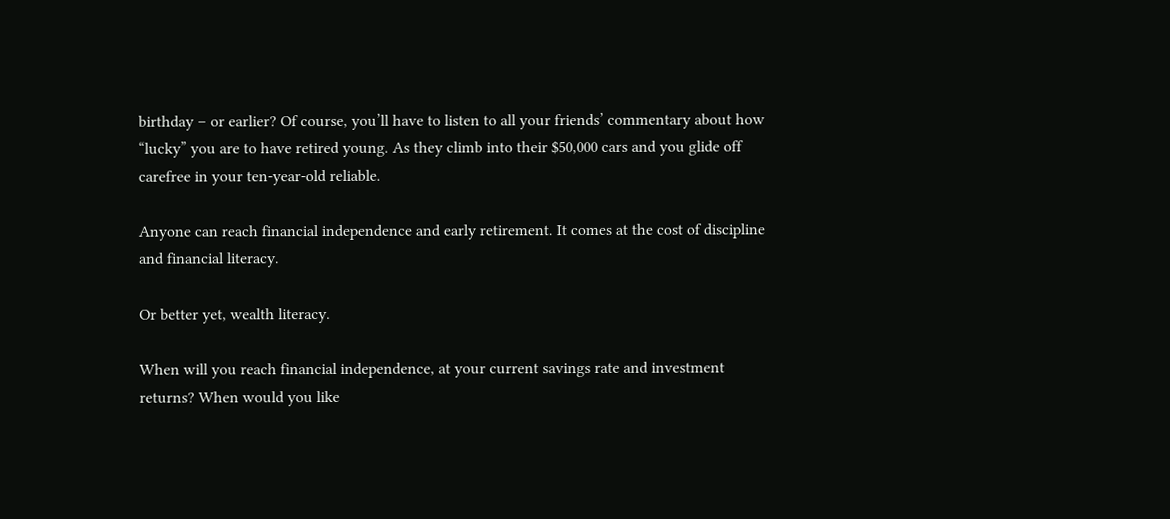birthday – or earlier? Of course, you’ll have to listen to all your friends’ commentary about how “lucky” you are to have retired young. As they climb into their $50,000 cars and you glide off carefree in your ten-year-old reliable.

Anyone can reach financial independence and early retirement. It comes at the cost of discipline and financial literacy.

Or better yet, wealth literacy.

When will you reach financial independence, at your current savings rate and investment returns? When would you like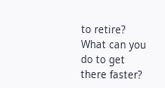to retire? What can you do to get there faster?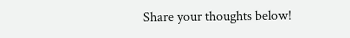Share your thoughts below!